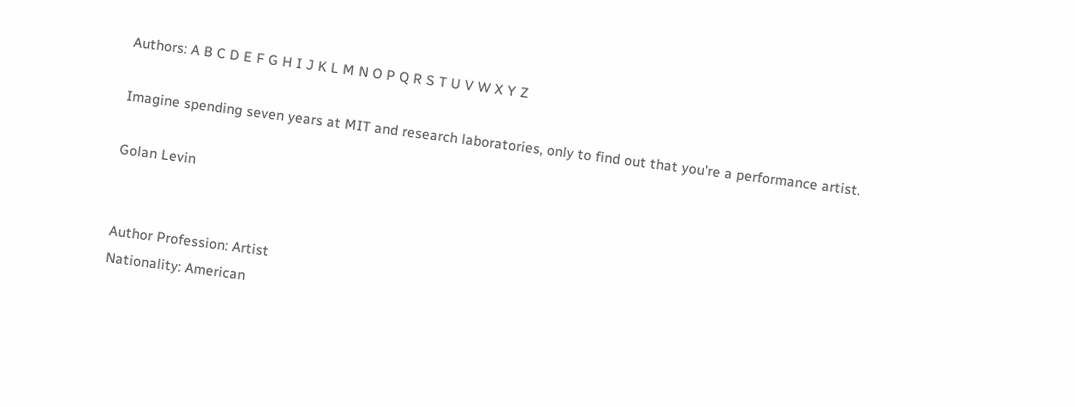Authors: A B C D E F G H I J K L M N O P Q R S T U V W X Y Z

Imagine spending seven years at MIT and research laboratories, only to find out that you're a performance artist.

Golan Levin


Author Profession: Artist
Nationality: American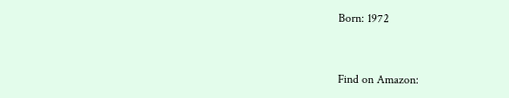Born: 1972


Find on Amazon: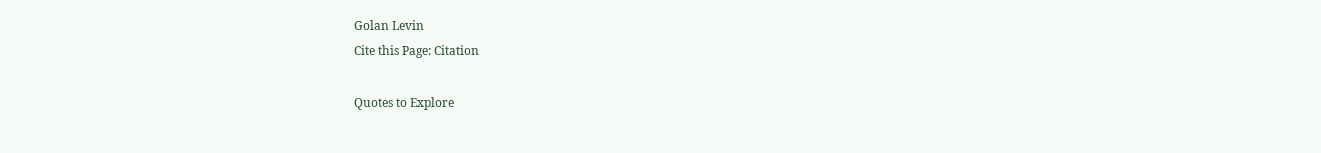Golan Levin
Cite this Page: Citation

Quotes to Explore